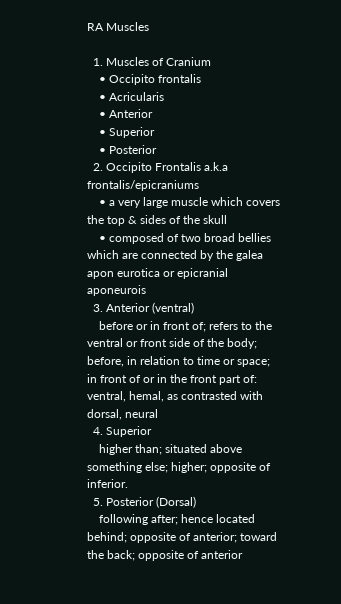RA Muscles

  1. Muscles of Cranium
    • Occipito frontalis
    • Acricularis
    • Anterior
    • Superior
    • Posterior
  2. Occipito Frontalis a.k.a frontalis/epicraniums
    • a very large muscle which covers the top & sides of the skull
    • composed of two broad bellies which are connected by the galea apon eurotica or epicranial aponeurois
  3. Anterior (ventral)
    before or in front of; refers to the ventral or front side of the body; before, in relation to time or space; in front of or in the front part of: ventral, hemal, as contrasted with dorsal, neural
  4. Superior
    higher than; situated above something else; higher; opposite of inferior.
  5. Posterior (Dorsal)
    following after; hence located behind; opposite of anterior; toward the back; opposite of anterior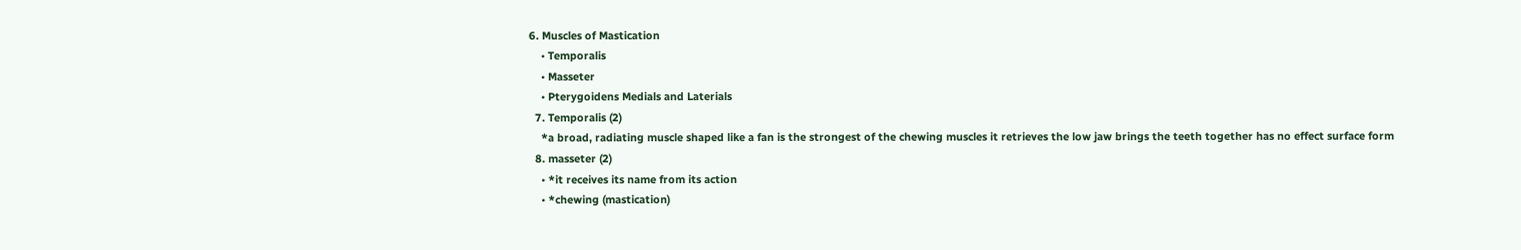6. Muscles of Mastication
    • Temporalis
    • Masseter
    • Pterygoidens Medials and Laterials
  7. Temporalis (2)
    *a broad, radiating muscle shaped like a fan is the strongest of the chewing muscles it retrieves the low jaw brings the teeth together has no effect surface form
  8. masseter (2)
    • *it receives its name from its action
    • *chewing (mastication)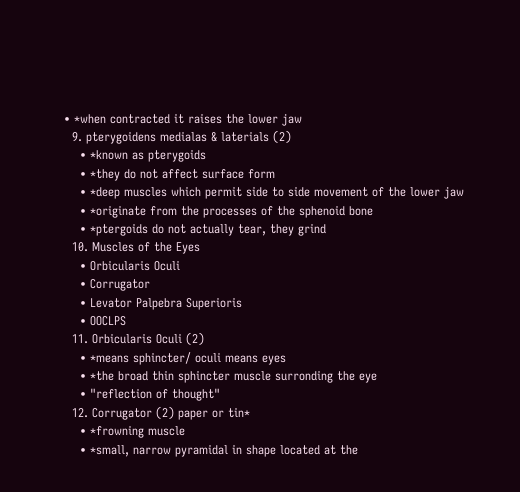• *when contracted it raises the lower jaw
  9. pterygoidens medialas & laterials (2)
    • *known as pterygoids
    • *they do not affect surface form
    • *deep muscles which permit side to side movement of the lower jaw
    • *originate from the processes of the sphenoid bone
    • *ptergoids do not actually tear, they grind
  10. Muscles of the Eyes
    • Orbicularis Oculi
    • Corrugator
    • Levator Palpebra Superioris
    • OOCLPS
  11. Orbicularis Oculi (2)
    • *means sphincter/ oculi means eyes
    • *the broad thin sphincter muscle surronding the eye
    • "reflection of thought"
  12. Corrugator (2) paper or tin*
    • *frowning muscle
    • *small, narrow pyramidal in shape located at the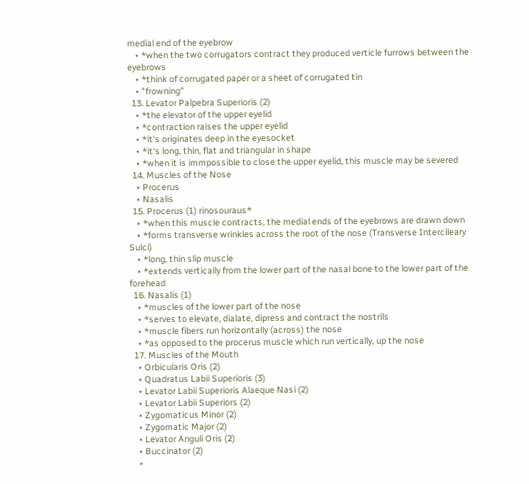medial end of the eyebrow
    • *when the two corrugators contract they produced verticle furrows between the eyebrows
    • *think of corrugated paper or a sheet of corrugated tin
    • "frowning"
  13. Levator Palpebra Superioris (2)
    • *the elevator of the upper eyelid
    • *contraction raises the upper eyelid
    • *it's originates deep in the eyesocket
    • *it's long, thin, flat and triangular in shape
    • *when it is immpossible to close the upper eyelid, this muscle may be severed
  14. Muscles of the Nose
    • Procerus
    • Nasalis
  15. Procerus (1) rinosouraus*
    • *when this muscle contracts, the medial ends of the eyebrows are drawn down
    • *forms transverse wrinkles across the root of the nose (Transverse Intercileary Sulci)
    • *long, thin slip muscle
    • *extends vertically from the lower part of the nasal bone to the lower part of the forehead
  16. Nasalis (1)
    • *muscles of the lower part of the nose
    • *serves to elevate, dialate, dipress and contract the nostrils
    • *muscle fibers run horizontally (across) the nose
    • *as opposed to the procerus muscle which run vertically, up the nose
  17. Muscles of the Mouth
    • Orbicularis Oris (2)
    • Quadratus Labii Superioris (3)
    • Levator Labii Superioris Alaeque Nasi (2)
    • Levator Labii Superiors (2)
    • Zygomaticus Minor (2)
    • Zygomatic Major (2)
    • Levator Anguli Oris (2)
    • Buccinator (2)
    •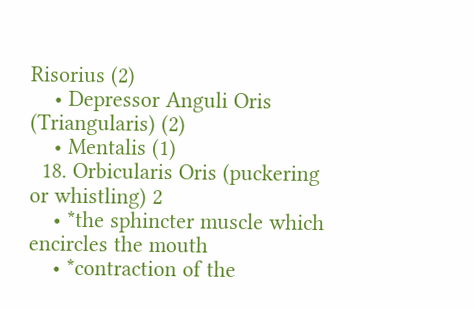Risorius (2)
    • Depressor Anguli Oris (Triangularis) (2)
    • Mentalis (1)
  18. Orbicularis Oris (puckering or whistling) 2
    • *the sphincter muscle which encircles the mouth
    • *contraction of the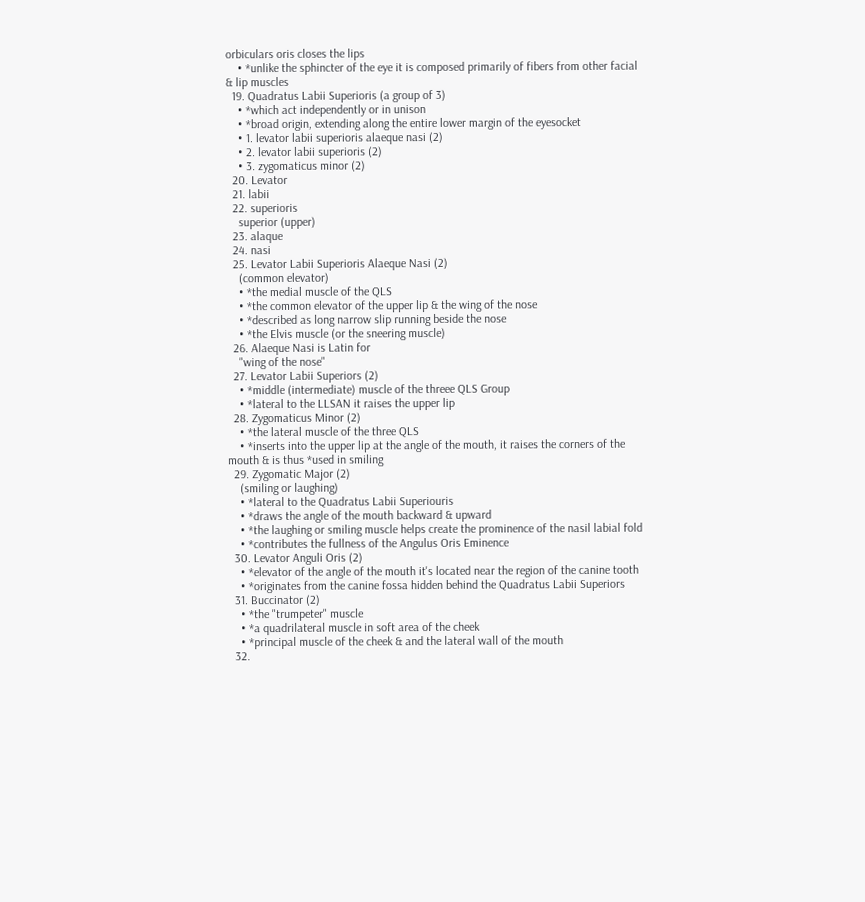orbiculars oris closes the lips
    • *unlike the sphincter of the eye it is composed primarily of fibers from other facial & lip muscles
  19. Quadratus Labii Superioris (a group of 3)
    • *which act independently or in unison
    • *broad origin, extending along the entire lower margin of the eyesocket
    • 1. levator labii superioris alaeque nasi (2)
    • 2. levator labii superioris (2)
    • 3. zygomaticus minor (2)
  20. Levator
  21. labii
  22. superioris
    superior (upper)
  23. alaque
  24. nasi
  25. Levator Labii Superioris Alaeque Nasi (2)
    (common elevator)
    • *the medial muscle of the QLS
    • *the common elevator of the upper lip & the wing of the nose
    • *described as long narrow slip running beside the nose
    • *the Elvis muscle (or the sneering muscle)
  26. Alaeque Nasi is Latin for
    "wing of the nose"
  27. Levator Labii Superiors (2)
    • *middle (intermediate) muscle of the threee QLS Group
    • *lateral to the LLSAN it raises the upper lip
  28. Zygomaticus Minor (2)
    • *the lateral muscle of the three QLS
    • *inserts into the upper lip at the angle of the mouth, it raises the corners of the mouth & is thus *used in smiling
  29. Zygomatic Major (2)
    (smiling or laughing)
    • *lateral to the Quadratus Labii Superiouris
    • *draws the angle of the mouth backward & upward
    • *the laughing or smiling muscle helps create the prominence of the nasil labial fold
    • *contributes the fullness of the Angulus Oris Eminence
  30. Levator Anguli Oris (2)
    • *elevator of the angle of the mouth it's located near the region of the canine tooth
    • *originates from the canine fossa hidden behind the Quadratus Labii Superiors
  31. Buccinator (2)
    • *the "trumpeter" muscle
    • *a quadrilateral muscle in soft area of the cheek
    • *principal muscle of the cheek & and the lateral wall of the mouth
  32.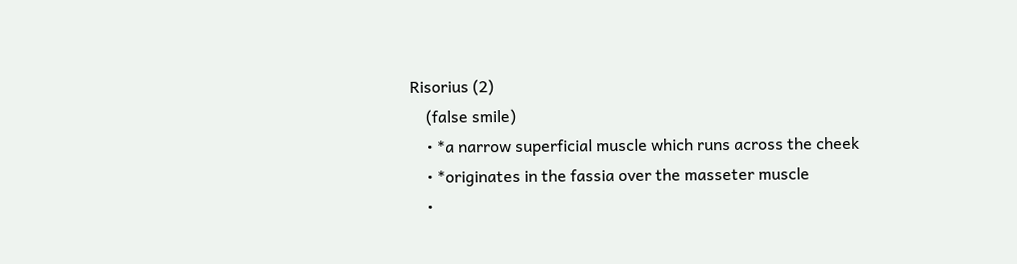Risorius (2)
    (false smile)
    • *a narrow superficial muscle which runs across the cheek
    • *originates in the fassia over the masseter muscle
    •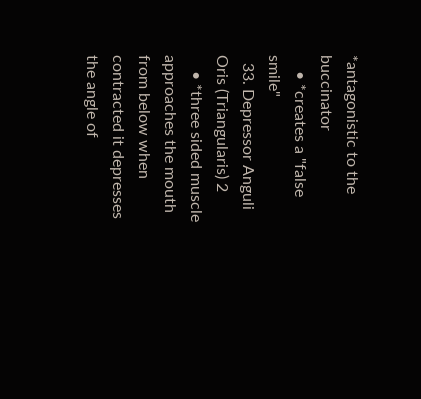*antagonistic to the buccinator
    • *creates a "false smile"
  33. Depressor Anguli Oris (Triangularis) 2
    • *three sided muscle approaches the mouth from below when contracted it depresses the angle of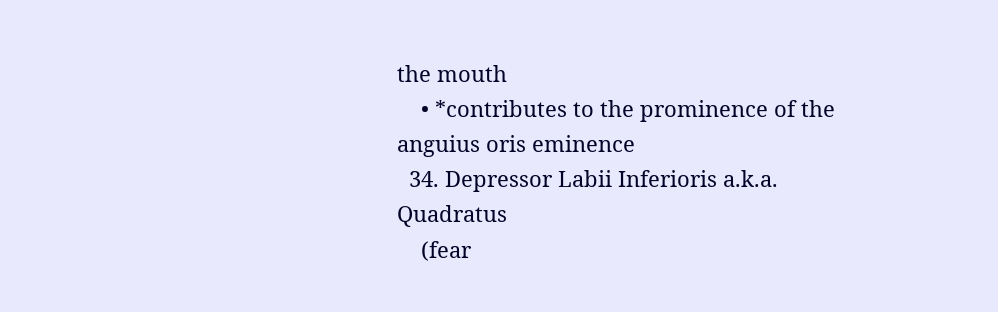the mouth
    • *contributes to the prominence of the anguius oris eminence
  34. Depressor Labii Inferioris a.k.a. Quadratus
    (fear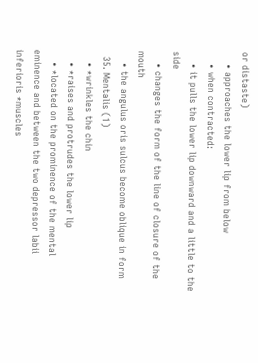or distaste)
    • approaches the lower lip from below
    • when contracted:
    • it pulls the lower lip downward and a little to the side
    • changes the form of the line of closure of the mouth
    • the angulus oris sulcus become oblique in form
  35. Mentalis (1)
    • *wrinkles the chin
    • *raises and protrudes the lower lip
    • *located on the prominence of the mental eminence and between the two depressor labii inferioris *muscles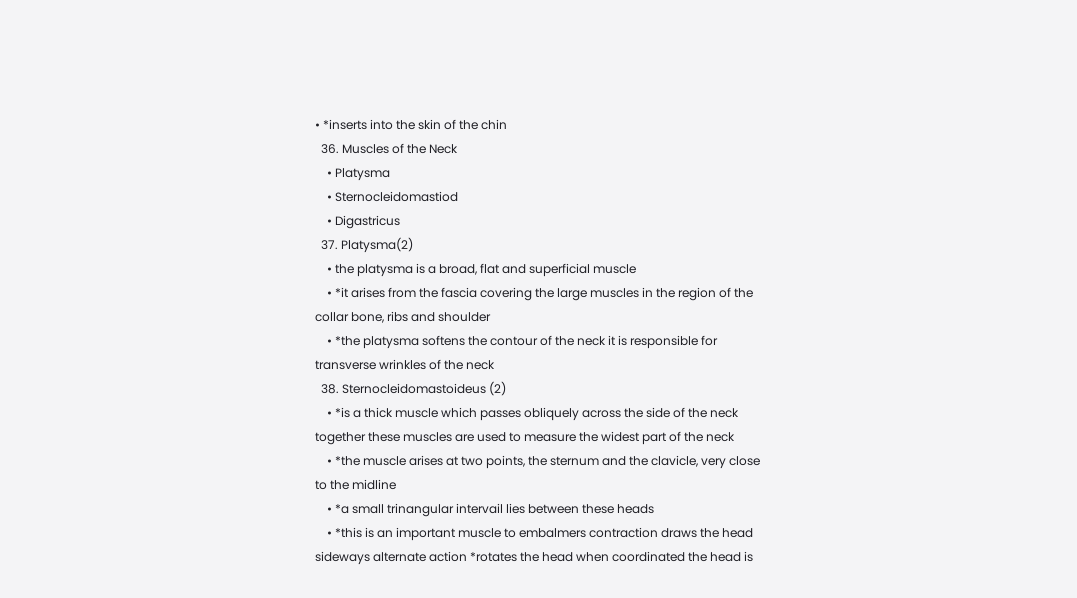• *inserts into the skin of the chin
  36. Muscles of the Neck
    • Platysma
    • Sternocleidomastiod
    • Digastricus
  37. Platysma(2)
    • the platysma is a broad, flat and superficial muscle
    • *it arises from the fascia covering the large muscles in the region of the collar bone, ribs and shoulder
    • *the platysma softens the contour of the neck it is responsible for transverse wrinkles of the neck
  38. Sternocleidomastoideus (2)
    • *is a thick muscle which passes obliquely across the side of the neck together these muscles are used to measure the widest part of the neck
    • *the muscle arises at two points, the sternum and the clavicle, very close to the midline
    • *a small trinangular intervail lies between these heads
    • *this is an important muscle to embalmers contraction draws the head sideways alternate action *rotates the head when coordinated the head is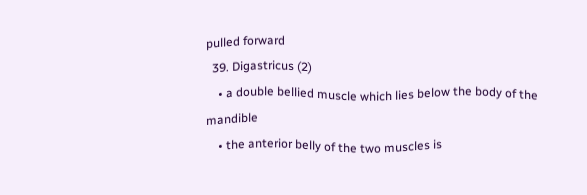pulled forward
  39. Digastricus (2)
    • a double bellied muscle which lies below the body of the mandible
    • the anterior belly of the two muscles is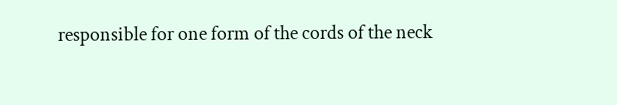responsible for one form of the cords of the neck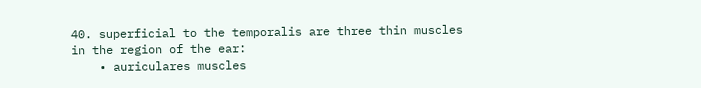40. superficial to the temporalis are three thin muscles in the region of the ear:
    • auriculares muscles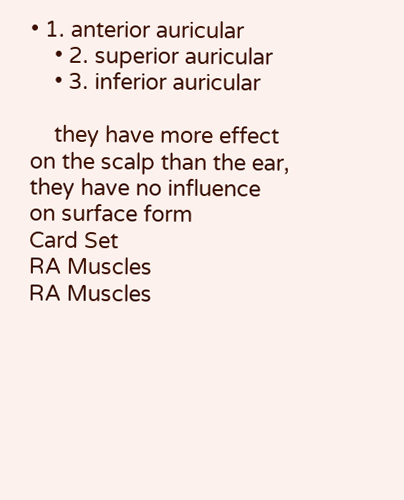• 1. anterior auricular
    • 2. superior auricular
    • 3. inferior auricular

    they have more effect on the scalp than the ear, they have no influence on surface form
Card Set
RA Muscles
RA Muscles